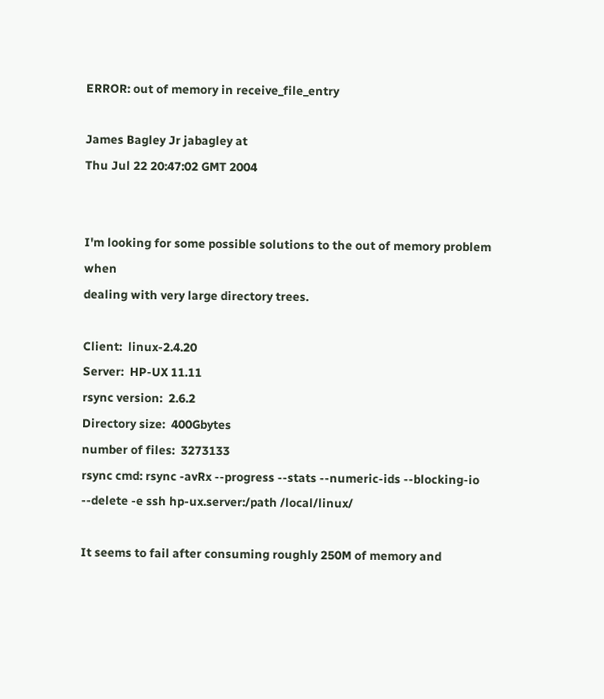ERROR: out of memory in receive_file_entry

James Bagley Jr jabagley at
Thu Jul 22 20:47:02 GMT 2004


I'm looking for some possible solutions to the out of memory problem when
dealing with very large directory trees.

Client:  linux-2.4.20
Server:  HP-UX 11.11
rsync version:  2.6.2
Directory size:  400Gbytes
number of files:  3273133
rsync cmd: rsync -avRx --progress --stats --numeric-ids --blocking-io --delete -e ssh hp-ux.server:/path /local/linux/

It seems to fail after consuming roughly 250M of memory and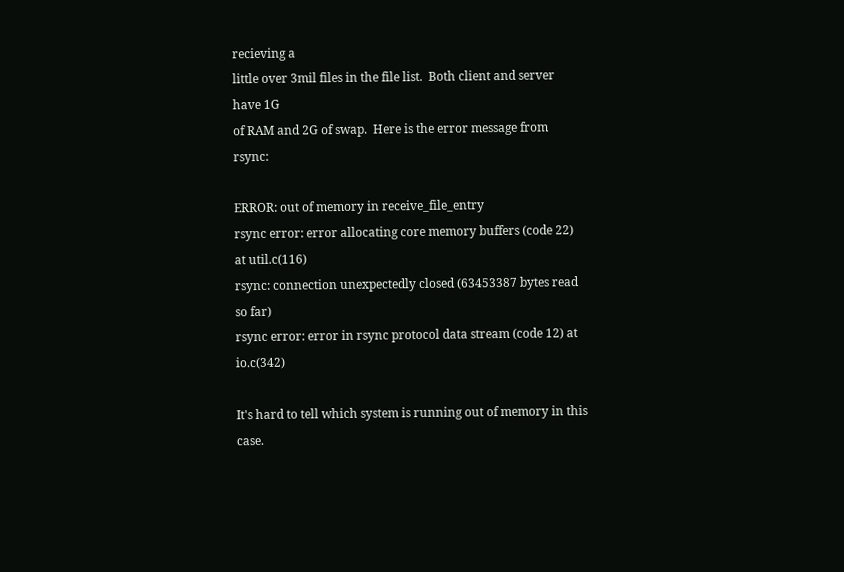recieving a
little over 3mil files in the file list.  Both client and server have 1G
of RAM and 2G of swap.  Here is the error message from rsync:

ERROR: out of memory in receive_file_entry
rsync error: error allocating core memory buffers (code 22) at util.c(116)
rsync: connection unexpectedly closed (63453387 bytes read so far)
rsync error: error in rsync protocol data stream (code 12) at io.c(342)

It's hard to tell which system is running out of memory in this case.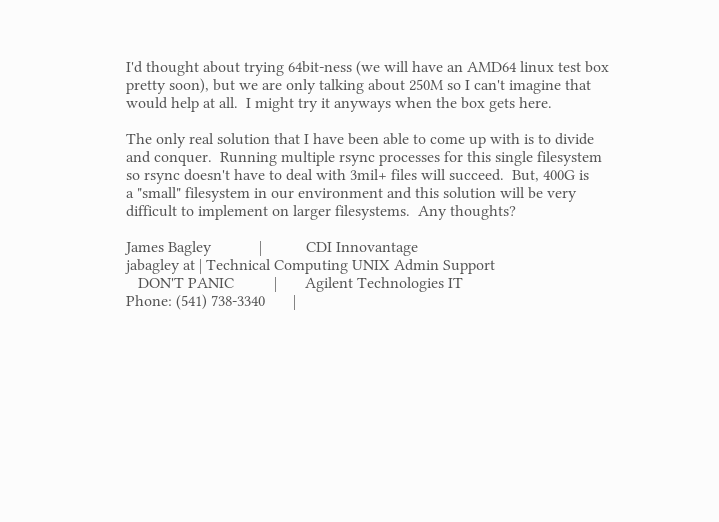I'd thought about trying 64bit-ness (we will have an AMD64 linux test box
pretty soon), but we are only talking about 250M so I can't imagine that
would help at all.  I might try it anyways when the box gets here.

The only real solution that I have been able to come up with is to divide
and conquer.  Running multiple rsync processes for this single filesystem
so rsync doesn't have to deal with 3mil+ files will succeed.  But, 400G is
a "small" filesystem in our environment and this solution will be very
difficult to implement on larger filesystems.  Any thoughts?

James Bagley            |           CDI Innovantage
jabagley at | Technical Computing UNIX Admin Support
   DON'T PANIC          |       Agilent Technologies IT
Phone: (541) 738-3340       |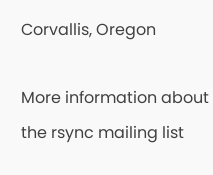Corvallis, Oregon

More information about the rsync mailing list